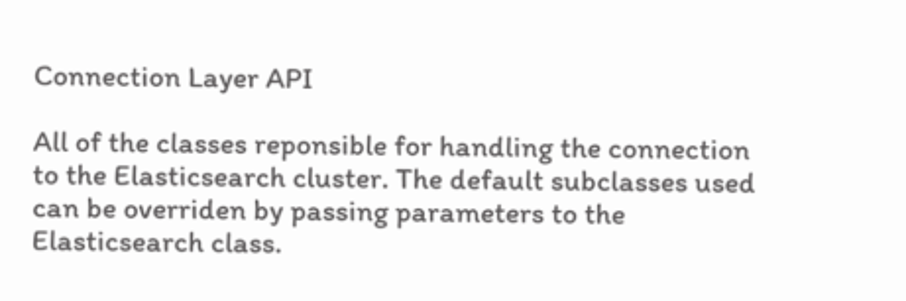Connection Layer API

All of the classes reponsible for handling the connection to the Elasticsearch cluster. The default subclasses used can be overriden by passing parameters to the Elasticsearch class.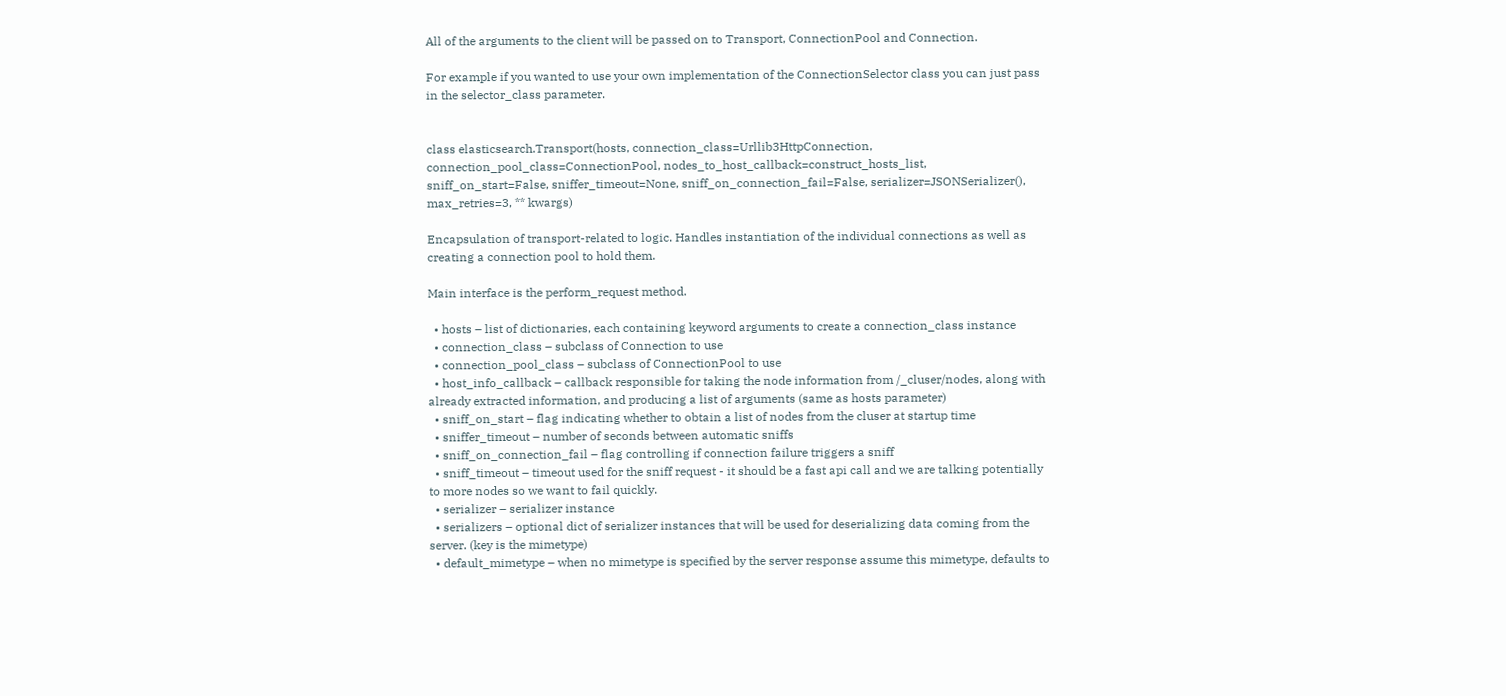All of the arguments to the client will be passed on to Transport, ConnectionPool and Connection.

For example if you wanted to use your own implementation of the ConnectionSelector class you can just pass in the selector_class parameter.


class elasticsearch.Transport(hosts, connection_class=Urllib3HttpConnection, connection_pool_class=ConnectionPool, nodes_to_host_callback=construct_hosts_list, sniff_on_start=False, sniffer_timeout=None, sniff_on_connection_fail=False, serializer=JSONSerializer(), max_retries=3, ** kwargs)

Encapsulation of transport-related to logic. Handles instantiation of the individual connections as well as creating a connection pool to hold them.

Main interface is the perform_request method.

  • hosts – list of dictionaries, each containing keyword arguments to create a connection_class instance
  • connection_class – subclass of Connection to use
  • connection_pool_class – subclass of ConnectionPool to use
  • host_info_callback – callback responsible for taking the node information from /_cluser/nodes, along with already extracted information, and producing a list of arguments (same as hosts parameter)
  • sniff_on_start – flag indicating whether to obtain a list of nodes from the cluser at startup time
  • sniffer_timeout – number of seconds between automatic sniffs
  • sniff_on_connection_fail – flag controlling if connection failure triggers a sniff
  • sniff_timeout – timeout used for the sniff request - it should be a fast api call and we are talking potentially to more nodes so we want to fail quickly.
  • serializer – serializer instance
  • serializers – optional dict of serializer instances that will be used for deserializing data coming from the server. (key is the mimetype)
  • default_mimetype – when no mimetype is specified by the server response assume this mimetype, defaults to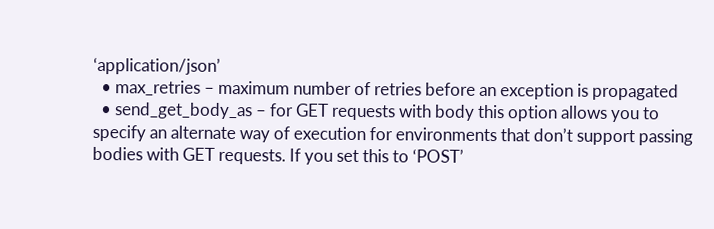‘application/json’
  • max_retries – maximum number of retries before an exception is propagated
  • send_get_body_as – for GET requests with body this option allows you to specify an alternate way of execution for environments that don’t support passing bodies with GET requests. If you set this to ‘POST’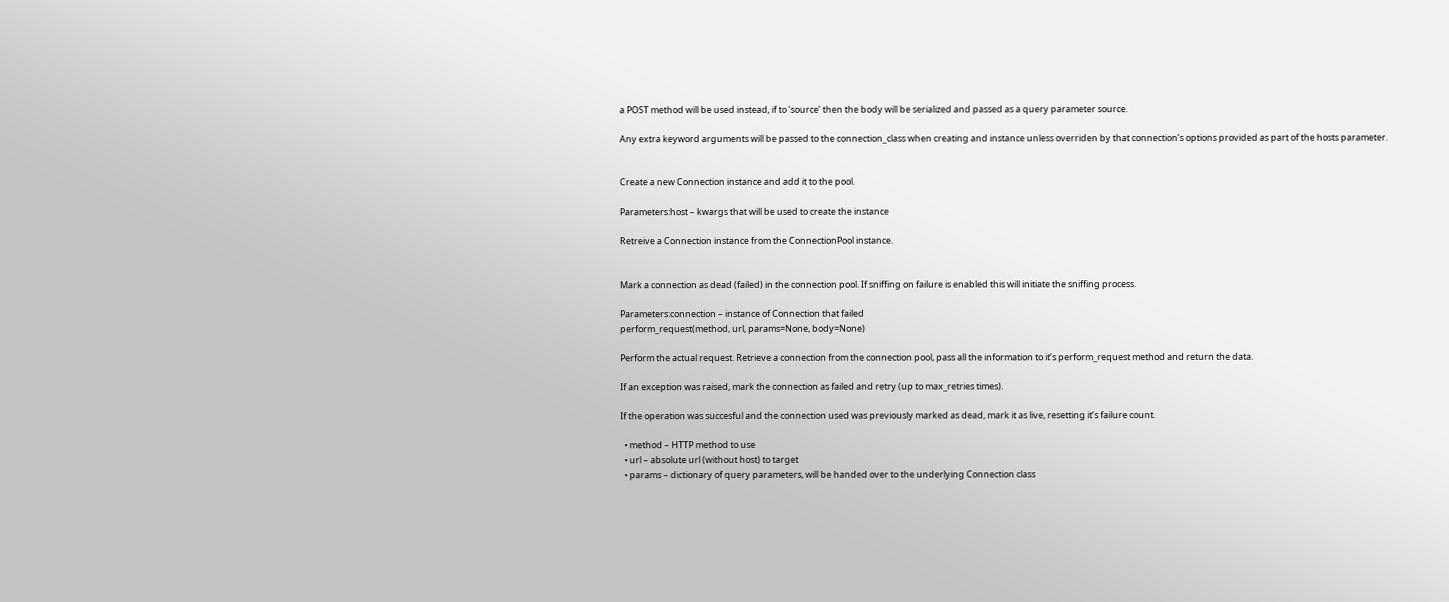a POST method will be used instead, if to ‘source’ then the body will be serialized and passed as a query parameter source.

Any extra keyword arguments will be passed to the connection_class when creating and instance unless overriden by that connection’s options provided as part of the hosts parameter.


Create a new Connection instance and add it to the pool.

Parameters:host – kwargs that will be used to create the instance

Retreive a Connection instance from the ConnectionPool instance.


Mark a connection as dead (failed) in the connection pool. If sniffing on failure is enabled this will initiate the sniffing process.

Parameters:connection – instance of Connection that failed
perform_request(method, url, params=None, body=None)

Perform the actual request. Retrieve a connection from the connection pool, pass all the information to it’s perform_request method and return the data.

If an exception was raised, mark the connection as failed and retry (up to max_retries times).

If the operation was succesful and the connection used was previously marked as dead, mark it as live, resetting it’s failure count.

  • method – HTTP method to use
  • url – absolute url (without host) to target
  • params – dictionary of query parameters, will be handed over to the underlying Connection class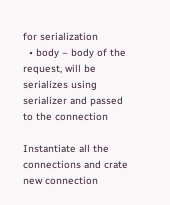for serialization
  • body – body of the request, will be serializes using serializer and passed to the connection

Instantiate all the connections and crate new connection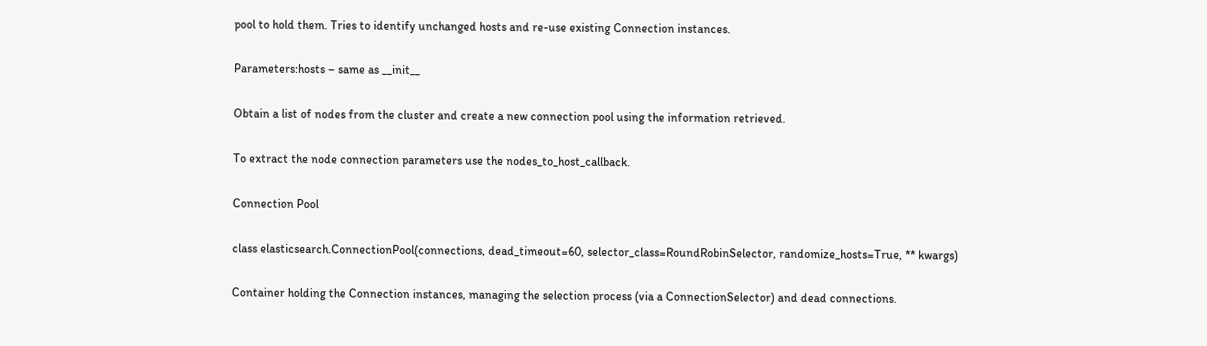pool to hold them. Tries to identify unchanged hosts and re-use existing Connection instances.

Parameters:hosts – same as __init__

Obtain a list of nodes from the cluster and create a new connection pool using the information retrieved.

To extract the node connection parameters use the nodes_to_host_callback.

Connection Pool

class elasticsearch.ConnectionPool(connections, dead_timeout=60, selector_class=RoundRobinSelector, randomize_hosts=True, ** kwargs)

Container holding the Connection instances, managing the selection process (via a ConnectionSelector) and dead connections.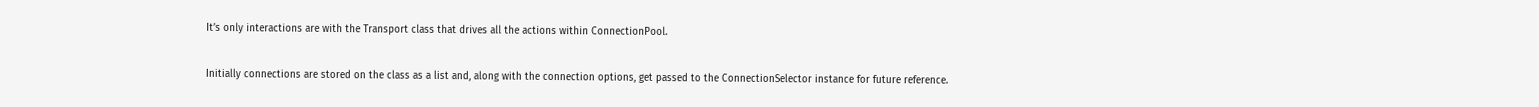It’s only interactions are with the Transport class that drives all the actions within ConnectionPool.

Initially connections are stored on the class as a list and, along with the connection options, get passed to the ConnectionSelector instance for future reference.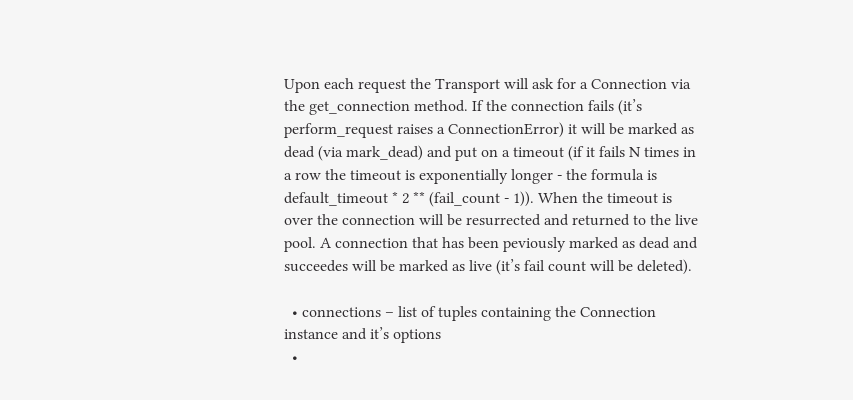Upon each request the Transport will ask for a Connection via the get_connection method. If the connection fails (it’s perform_request raises a ConnectionError) it will be marked as dead (via mark_dead) and put on a timeout (if it fails N times in a row the timeout is exponentially longer - the formula is default_timeout * 2 ** (fail_count - 1)). When the timeout is over the connection will be resurrected and returned to the live pool. A connection that has been peviously marked as dead and succeedes will be marked as live (it’s fail count will be deleted).

  • connections – list of tuples containing the Connection instance and it’s options
  •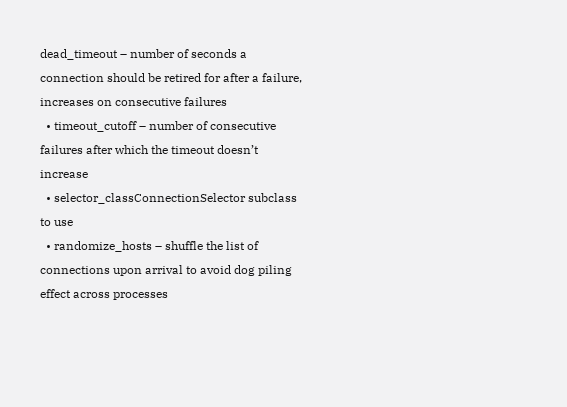dead_timeout – number of seconds a connection should be retired for after a failure, increases on consecutive failures
  • timeout_cutoff – number of consecutive failures after which the timeout doesn’t increase
  • selector_classConnectionSelector subclass to use
  • randomize_hosts – shuffle the list of connections upon arrival to avoid dog piling effect across processes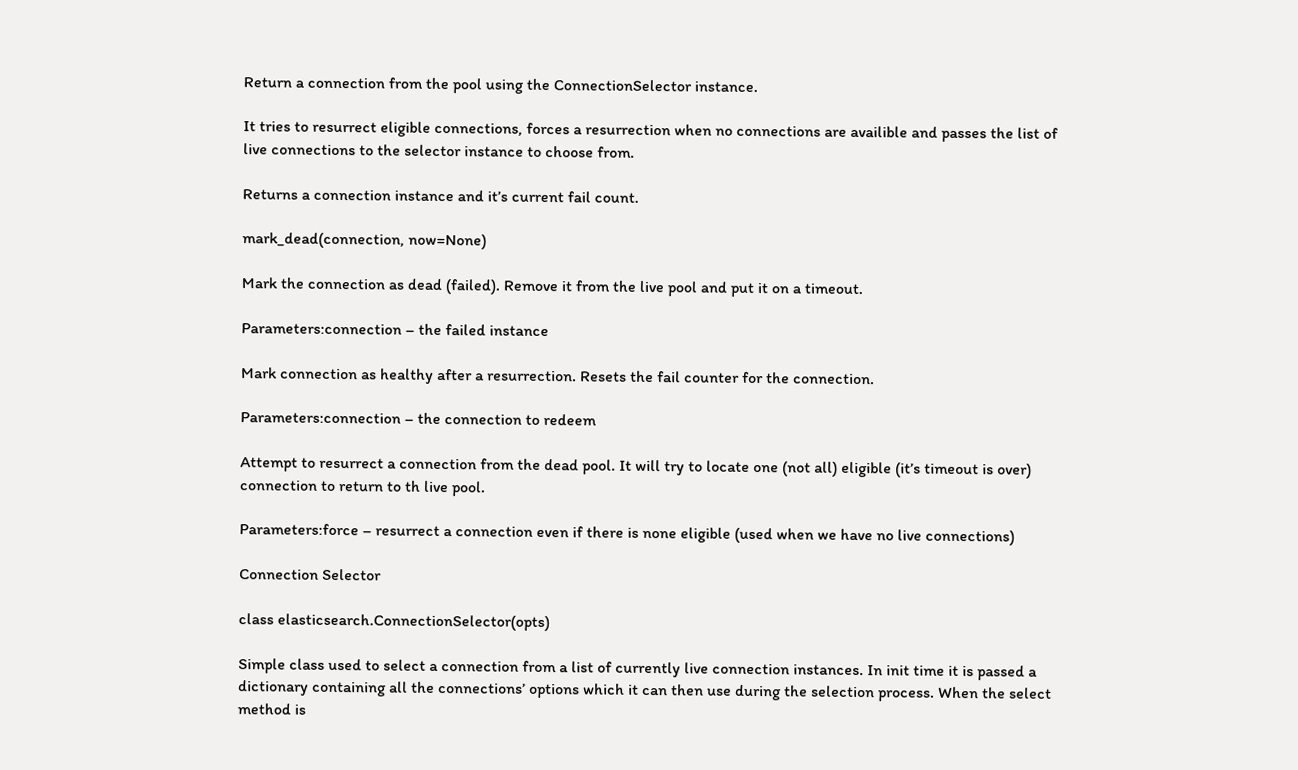Return a connection from the pool using the ConnectionSelector instance.

It tries to resurrect eligible connections, forces a resurrection when no connections are availible and passes the list of live connections to the selector instance to choose from.

Returns a connection instance and it’s current fail count.

mark_dead(connection, now=None)

Mark the connection as dead (failed). Remove it from the live pool and put it on a timeout.

Parameters:connection – the failed instance

Mark connection as healthy after a resurrection. Resets the fail counter for the connection.

Parameters:connection – the connection to redeem

Attempt to resurrect a connection from the dead pool. It will try to locate one (not all) eligible (it’s timeout is over) connection to return to th live pool.

Parameters:force – resurrect a connection even if there is none eligible (used when we have no live connections)

Connection Selector

class elasticsearch.ConnectionSelector(opts)

Simple class used to select a connection from a list of currently live connection instances. In init time it is passed a dictionary containing all the connections’ options which it can then use during the selection process. When the select method is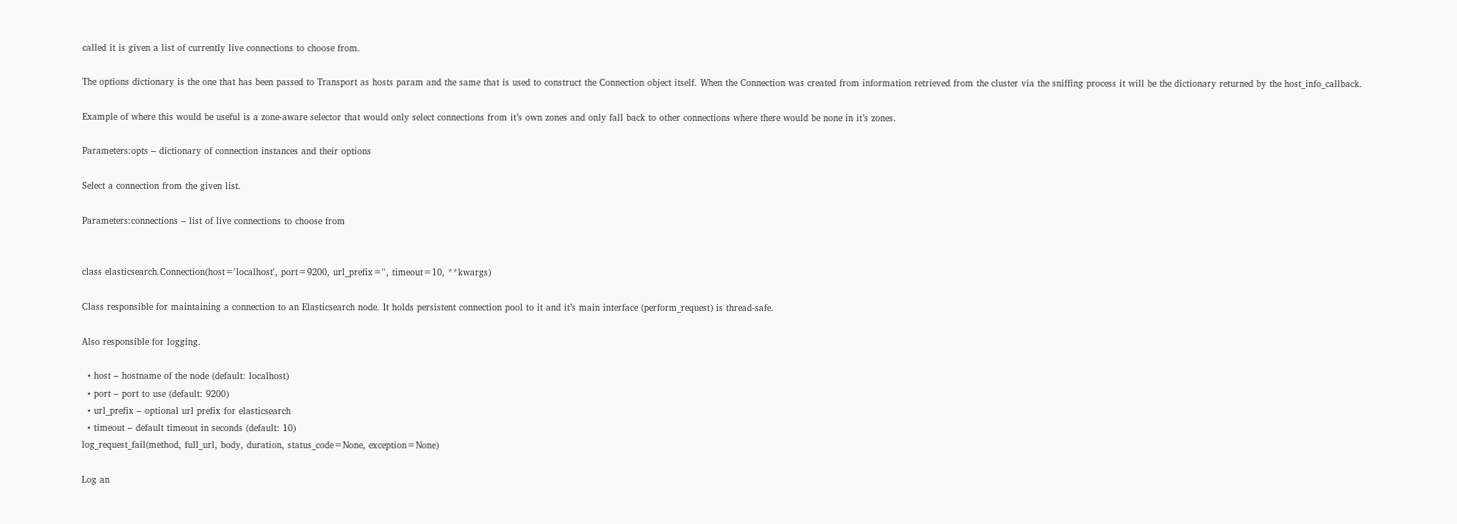called it is given a list of currently live connections to choose from.

The options dictionary is the one that has been passed to Transport as hosts param and the same that is used to construct the Connection object itself. When the Connection was created from information retrieved from the cluster via the sniffing process it will be the dictionary returned by the host_info_callback.

Example of where this would be useful is a zone-aware selector that would only select connections from it’s own zones and only fall back to other connections where there would be none in it’s zones.

Parameters:opts – dictionary of connection instances and their options

Select a connection from the given list.

Parameters:connections – list of live connections to choose from


class elasticsearch.Connection(host='localhost', port=9200, url_prefix='', timeout=10, **kwargs)

Class responsible for maintaining a connection to an Elasticsearch node. It holds persistent connection pool to it and it’s main interface (perform_request) is thread-safe.

Also responsible for logging.

  • host – hostname of the node (default: localhost)
  • port – port to use (default: 9200)
  • url_prefix – optional url prefix for elasticsearch
  • timeout – default timeout in seconds (default: 10)
log_request_fail(method, full_url, body, duration, status_code=None, exception=None)

Log an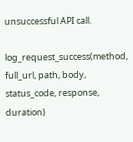unsuccessful API call.

log_request_success(method, full_url, path, body, status_code, response, duration)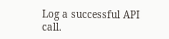Log a successful API call.